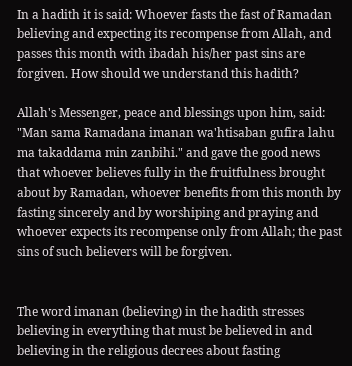In a hadith it is said: Whoever fasts the fast of Ramadan believing and expecting its recompense from Allah, and passes this month with ibadah his/her past sins are forgiven. How should we understand this hadith?

Allah's Messenger, peace and blessings upon him, said: "Man sama Ramadana imanan wa'htisaban gufira lahu ma takaddama min zanbihi." and gave the good news that whoever believes fully in the fruitfulness brought about by Ramadan, whoever benefits from this month by fasting sincerely and by worshiping and praying and whoever expects its recompense only from Allah; the past sins of such believers will be forgiven.


The word imanan (believing) in the hadith stresses believing in everything that must be believed in and believing in the religious decrees about fasting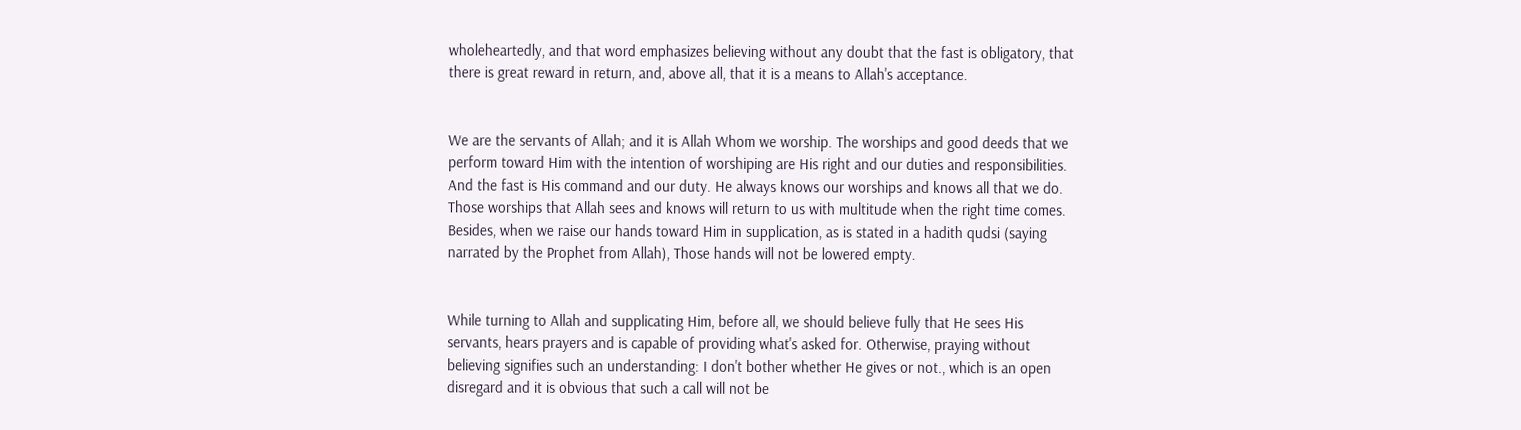wholeheartedly, and that word emphasizes believing without any doubt that the fast is obligatory, that there is great reward in return, and, above all, that it is a means to Allah's acceptance.


We are the servants of Allah; and it is Allah Whom we worship. The worships and good deeds that we perform toward Him with the intention of worshiping are His right and our duties and responsibilities. And the fast is His command and our duty. He always knows our worships and knows all that we do. Those worships that Allah sees and knows will return to us with multitude when the right time comes. Besides, when we raise our hands toward Him in supplication, as is stated in a hadith qudsi (saying narrated by the Prophet from Allah), Those hands will not be lowered empty.


While turning to Allah and supplicating Him, before all, we should believe fully that He sees His servants, hears prayers and is capable of providing what's asked for. Otherwise, praying without believing signifies such an understanding: I don't bother whether He gives or not., which is an open disregard and it is obvious that such a call will not be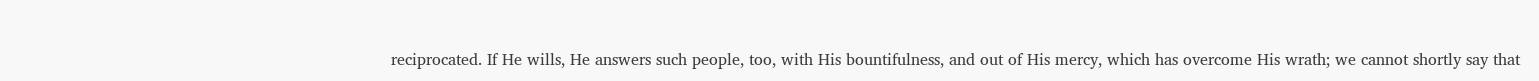reciprocated. If He wills, He answers such people, too, with His bountifulness, and out of His mercy, which has overcome His wrath; we cannot shortly say that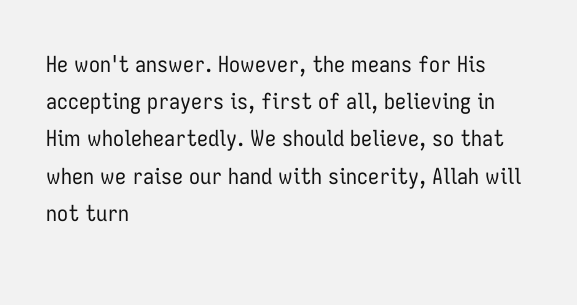He won't answer. However, the means for His accepting prayers is, first of all, believing in Him wholeheartedly. We should believe, so that when we raise our hand with sincerity, Allah will not turn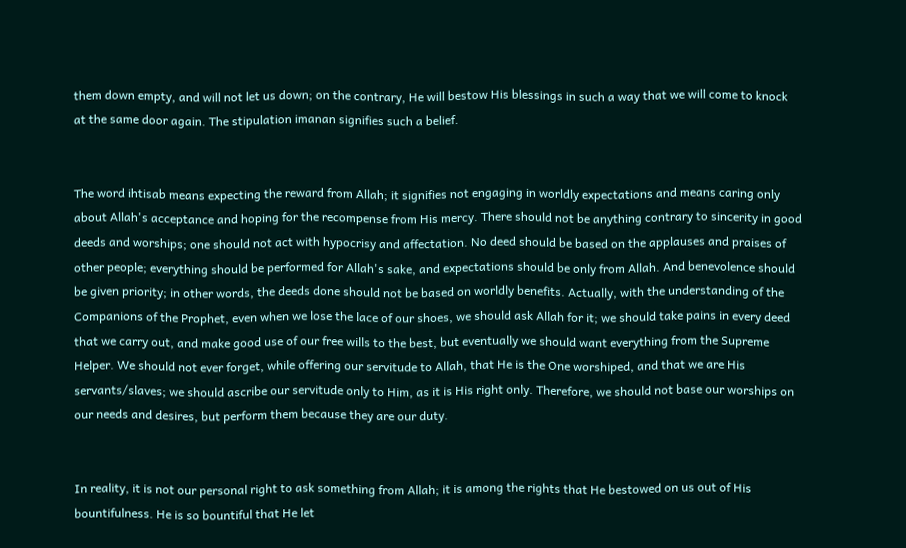them down empty, and will not let us down; on the contrary, He will bestow His blessings in such a way that we will come to knock at the same door again. The stipulation imanan signifies such a belief.


The word ihtisab means expecting the reward from Allah; it signifies not engaging in worldly expectations and means caring only about Allah's acceptance and hoping for the recompense from His mercy. There should not be anything contrary to sincerity in good deeds and worships; one should not act with hypocrisy and affectation. No deed should be based on the applauses and praises of other people; everything should be performed for Allah's sake, and expectations should be only from Allah. And benevolence should be given priority; in other words, the deeds done should not be based on worldly benefits. Actually, with the understanding of the Companions of the Prophet, even when we lose the lace of our shoes, we should ask Allah for it; we should take pains in every deed that we carry out, and make good use of our free wills to the best, but eventually we should want everything from the Supreme Helper. We should not ever forget, while offering our servitude to Allah, that He is the One worshiped, and that we are His servants/slaves; we should ascribe our servitude only to Him, as it is His right only. Therefore, we should not base our worships on our needs and desires, but perform them because they are our duty.


In reality, it is not our personal right to ask something from Allah; it is among the rights that He bestowed on us out of His bountifulness. He is so bountiful that He let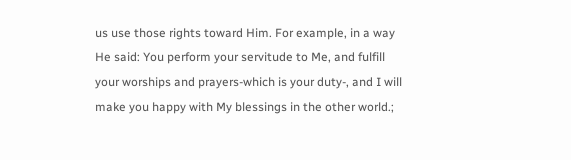us use those rights toward Him. For example, in a way He said: You perform your servitude to Me, and fulfill your worships and prayers-which is your duty-, and I will make you happy with My blessings in the other world.;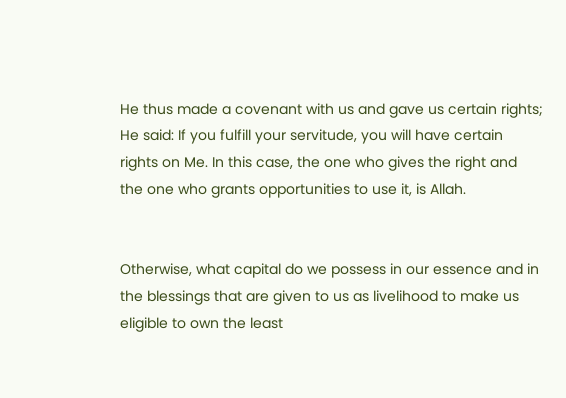He thus made a covenant with us and gave us certain rights; He said: If you fulfill your servitude, you will have certain rights on Me. In this case, the one who gives the right and the one who grants opportunities to use it, is Allah.


Otherwise, what capital do we possess in our essence and in the blessings that are given to us as livelihood to make us eligible to own the least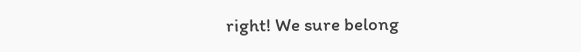right! We sure belong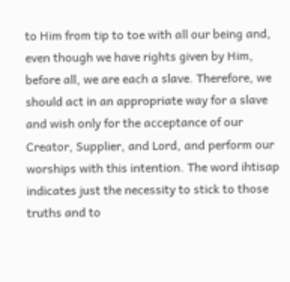to Him from tip to toe with all our being and, even though we have rights given by Him, before all, we are each a slave. Therefore, we should act in an appropriate way for a slave and wish only for the acceptance of our Creator, Supplier, and Lord, and perform our worships with this intention. The word ihtisap indicates just the necessity to stick to those truths and to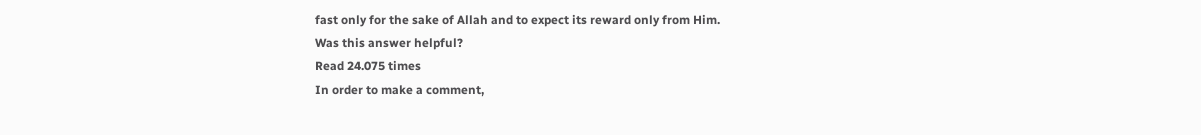fast only for the sake of Allah and to expect its reward only from Him.
Was this answer helpful?
Read 24.075 times
In order to make a comment,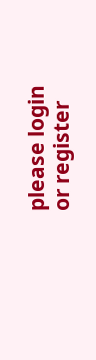please login or register